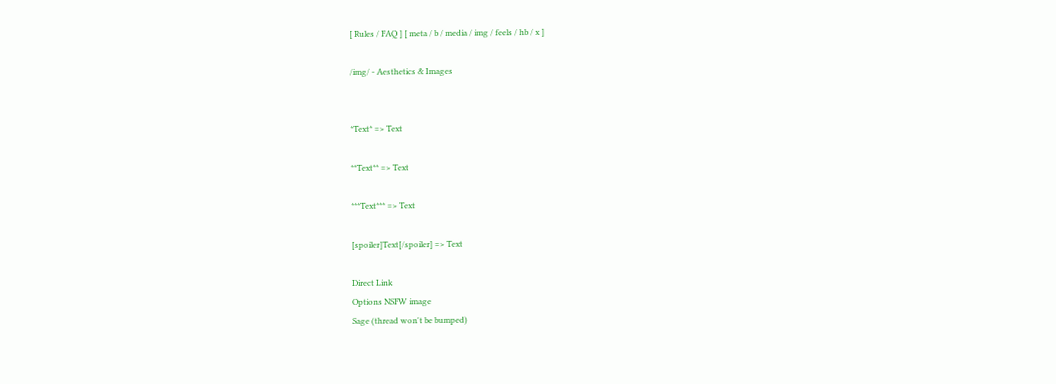[ Rules / FAQ ] [ meta / b / media / img / feels / hb / x ]

/img/ - Aesthetics & Images


*Text* => Text

**Text** => Text

***Text*** => Text

[spoiler]Text[/spoiler] => Text

Direct Link
Options NSFW image
Sage (thread won't be bumped)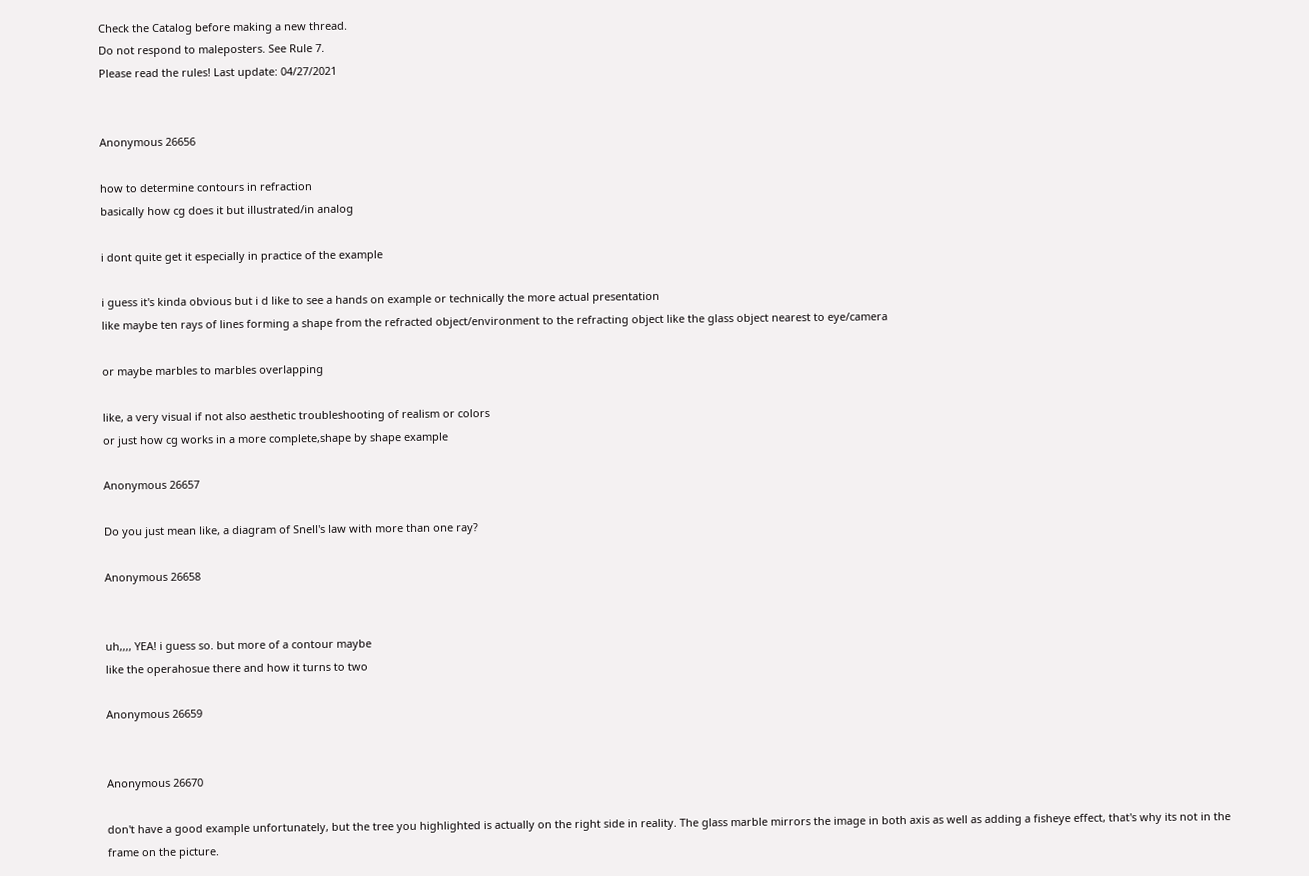Check the Catalog before making a new thread.
Do not respond to maleposters. See Rule 7.
Please read the rules! Last update: 04/27/2021


Anonymous 26656

how to determine contours in refraction
basically how cg does it but illustrated/in analog

i dont quite get it especially in practice of the example

i guess it's kinda obvious but i d like to see a hands on example or technically the more actual presentation
like maybe ten rays of lines forming a shape from the refracted object/environment to the refracting object like the glass object nearest to eye/camera

or maybe marbles to marbles overlapping

like, a very visual if not also aesthetic troubleshooting of realism or colors
or just how cg works in a more complete,shape by shape example

Anonymous 26657

Do you just mean like, a diagram of Snell's law with more than one ray?

Anonymous 26658


uh,,,, YEA! i guess so. but more of a contour maybe
like the operahosue there and how it turns to two

Anonymous 26659


Anonymous 26670

don't have a good example unfortunately, but the tree you highlighted is actually on the right side in reality. The glass marble mirrors the image in both axis as well as adding a fisheye effect, that's why its not in the frame on the picture.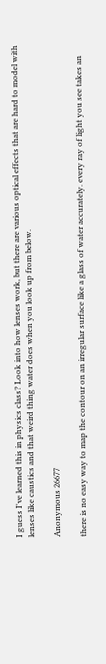I guess I've learned this in physics class? Look into how lenses work, but there are various optical effects that are hard to model with lenses like caustics and that weird thing water does when you look up from below.

Anonymous 26677

there is no easy way to map the contour on an irregular surface like a glass of water accurately. every ray of light you see takes an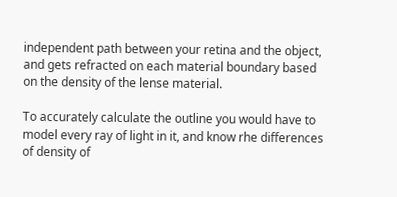independent path between your retina and the object, and gets refracted on each material boundary based on the density of the lense material.

To accurately calculate the outline you would have to model every ray of light in it, and know rhe differences of density of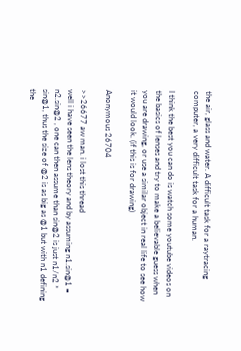the air, glass and water. A difficult task for a raytracing computer, a very difficult task for a human.

I think the best you can do is watch some youtube videos on the basics of lenses and try to make a believable guess when you are drawing, or use a similar object in real life to see how it would look. (if this is for drawing)

Anonymous 26704

>>26677 aw man. i lost this thread
well i have seen the lens theory and by assuming n1.sin@1 = n2.sin@2 , one can then assume than sin@2 is just n1/n2 * sin@1, thus the size of @2 is as big as @1 but with n1 defining the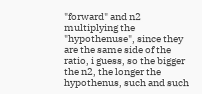"forward" and n2 multiplying the "hypothenuse", since they are the same side of the ratio, i guess, so the bigger the n2, the longer the hypothenus, such and such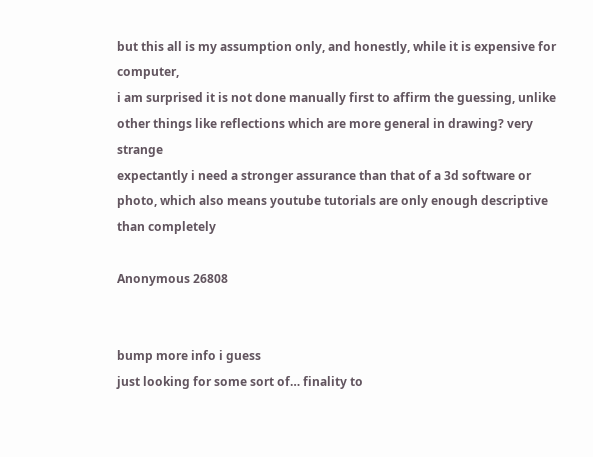but this all is my assumption only, and honestly, while it is expensive for computer,
i am surprised it is not done manually first to affirm the guessing, unlike other things like reflections which are more general in drawing? very strange
expectantly i need a stronger assurance than that of a 3d software or photo, which also means youtube tutorials are only enough descriptive than completely

Anonymous 26808


bump more info i guess
just looking for some sort of… finality to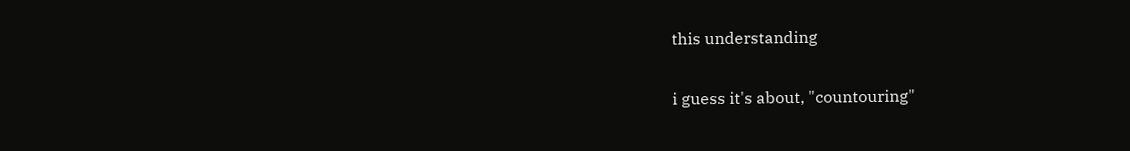this understanding

i guess it's about, "countouring"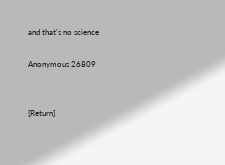and that's no science

Anonymous 26809


[Return]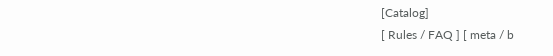[Catalog]
[ Rules / FAQ ] [ meta / b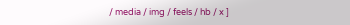/ media / img / feels / hb / x ]